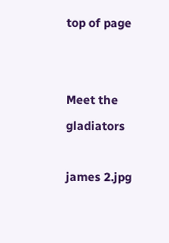top of page


Meet the gladiators

james 2.jpg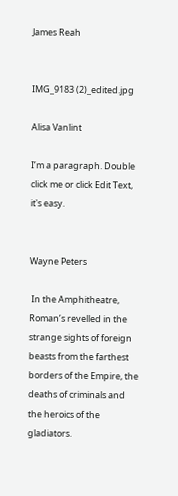James Reah


IMG_9183 (2)_edited.jpg

Alisa Vanlint

I’m a paragraph. Double click me or click Edit Text, it's easy.


Wayne Peters

 In the Amphitheatre, Roman’s revelled in the strange sights of foreign beasts from the farthest borders of the Empire, the deaths of criminals and the heroics of the gladiators.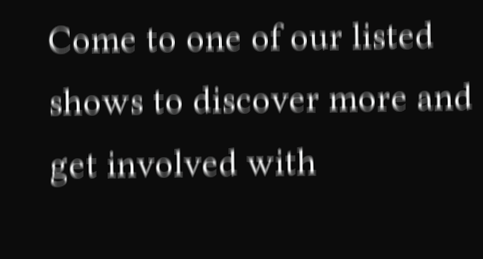Come to one of our listed shows to discover more and get involved with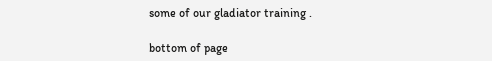some of our gladiator training .

bottom of page